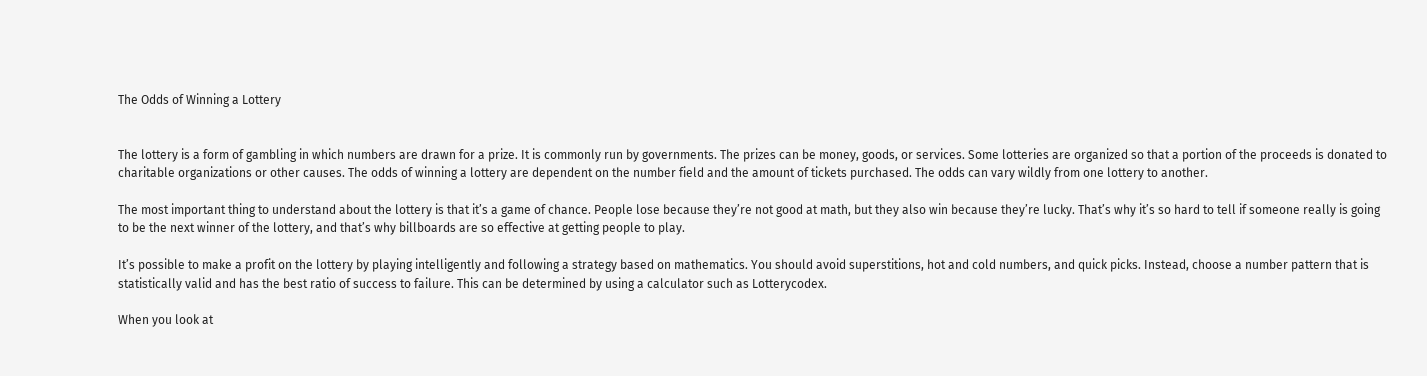The Odds of Winning a Lottery


The lottery is a form of gambling in which numbers are drawn for a prize. It is commonly run by governments. The prizes can be money, goods, or services. Some lotteries are organized so that a portion of the proceeds is donated to charitable organizations or other causes. The odds of winning a lottery are dependent on the number field and the amount of tickets purchased. The odds can vary wildly from one lottery to another.

The most important thing to understand about the lottery is that it’s a game of chance. People lose because they’re not good at math, but they also win because they’re lucky. That’s why it’s so hard to tell if someone really is going to be the next winner of the lottery, and that’s why billboards are so effective at getting people to play.

It’s possible to make a profit on the lottery by playing intelligently and following a strategy based on mathematics. You should avoid superstitions, hot and cold numbers, and quick picks. Instead, choose a number pattern that is statistically valid and has the best ratio of success to failure. This can be determined by using a calculator such as Lotterycodex.

When you look at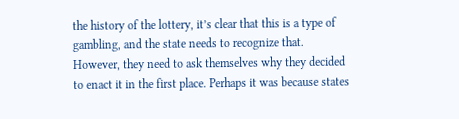the history of the lottery, it’s clear that this is a type of gambling, and the state needs to recognize that. However, they need to ask themselves why they decided to enact it in the first place. Perhaps it was because states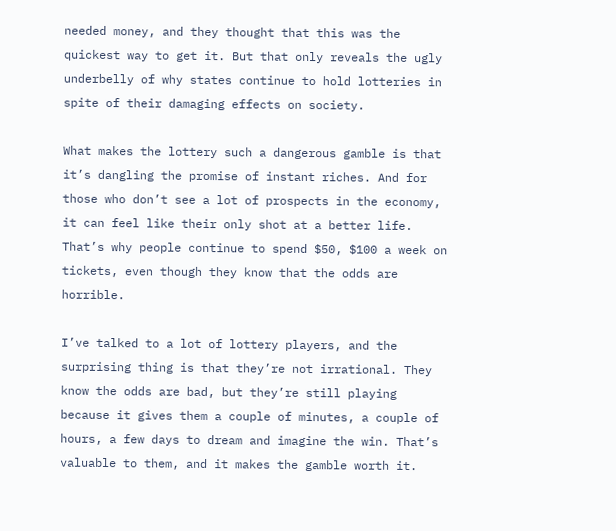needed money, and they thought that this was the quickest way to get it. But that only reveals the ugly underbelly of why states continue to hold lotteries in spite of their damaging effects on society.

What makes the lottery such a dangerous gamble is that it’s dangling the promise of instant riches. And for those who don’t see a lot of prospects in the economy, it can feel like their only shot at a better life. That’s why people continue to spend $50, $100 a week on tickets, even though they know that the odds are horrible.

I’ve talked to a lot of lottery players, and the surprising thing is that they’re not irrational. They know the odds are bad, but they’re still playing because it gives them a couple of minutes, a couple of hours, a few days to dream and imagine the win. That’s valuable to them, and it makes the gamble worth it.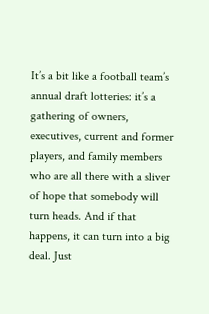It’s a bit like a football team’s annual draft lotteries: it’s a gathering of owners, executives, current and former players, and family members who are all there with a sliver of hope that somebody will turn heads. And if that happens, it can turn into a big deal. Just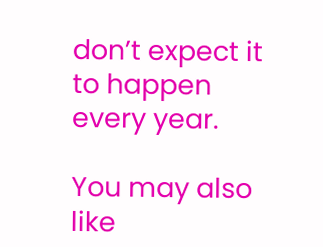don’t expect it to happen every year.

You may also like